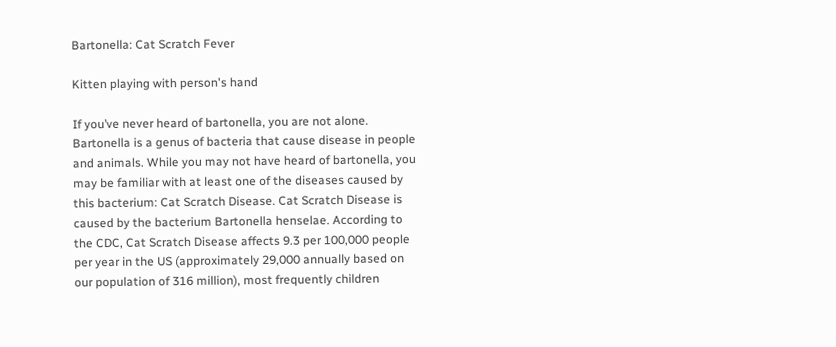Bartonella: Cat Scratch Fever

Kitten playing with person's hand

If you’ve never heard of bartonella, you are not alone. Bartonella is a genus of bacteria that cause disease in people and animals. While you may not have heard of bartonella, you may be familiar with at least one of the diseases caused by this bacterium: Cat Scratch Disease. Cat Scratch Disease is caused by the bacterium Bartonella henselae. According to the CDC, Cat Scratch Disease affects 9.3 per 100,000 people per year in the US (approximately 29,000 annually based on our population of 316 million), most frequently children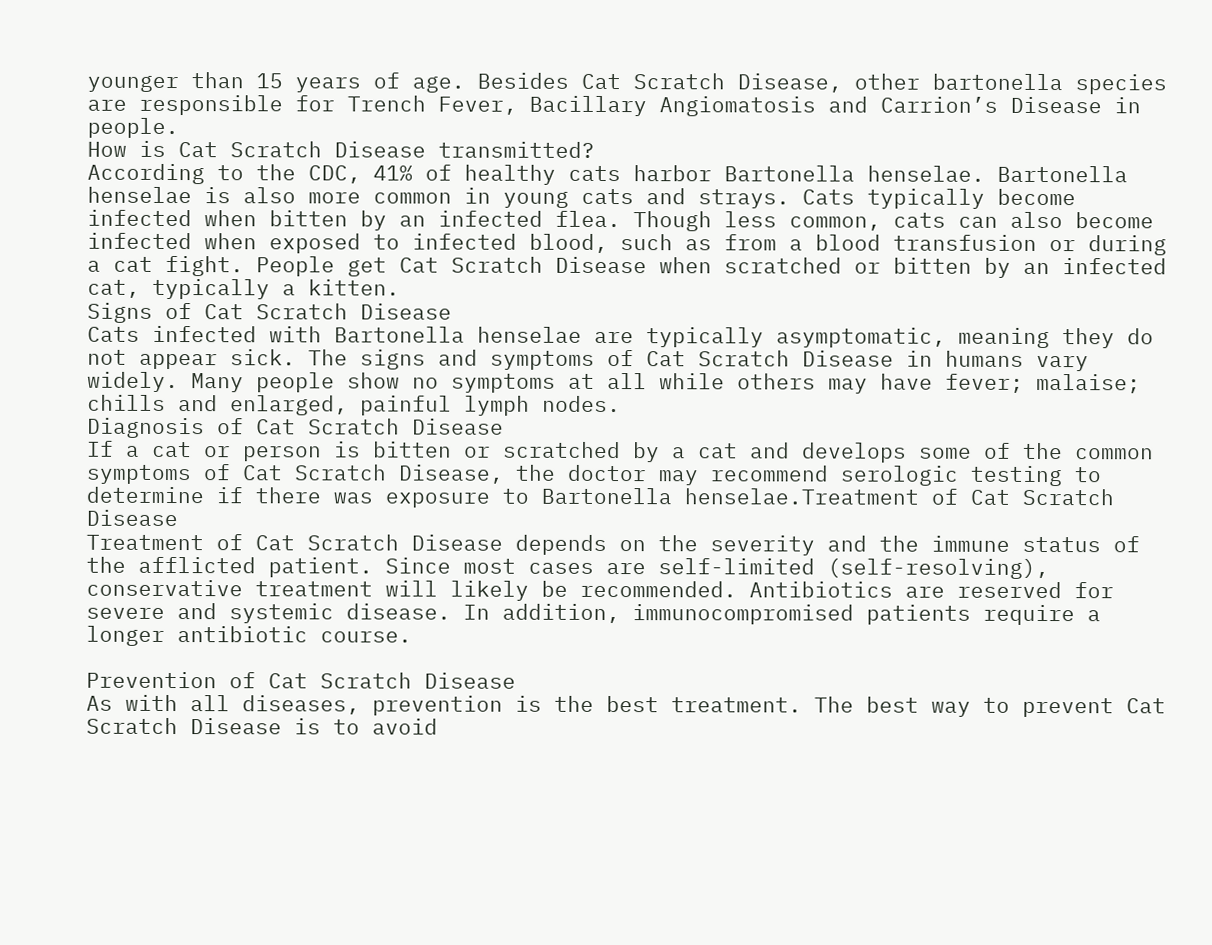younger than 15 years of age. Besides Cat Scratch Disease, other bartonella species are responsible for Trench Fever, Bacillary Angiomatosis and Carrion’s Disease in people.
How is Cat Scratch Disease transmitted?
According to the CDC, 41% of healthy cats harbor Bartonella henselae. Bartonella henselae is also more common in young cats and strays. Cats typically become infected when bitten by an infected flea. Though less common, cats can also become infected when exposed to infected blood, such as from a blood transfusion or during a cat fight. People get Cat Scratch Disease when scratched or bitten by an infected cat, typically a kitten.
Signs of Cat Scratch Disease
Cats infected with Bartonella henselae are typically asymptomatic, meaning they do not appear sick. The signs and symptoms of Cat Scratch Disease in humans vary widely. Many people show no symptoms at all while others may have fever; malaise; chills and enlarged, painful lymph nodes.
Diagnosis of Cat Scratch Disease
If a cat or person is bitten or scratched by a cat and develops some of the common symptoms of Cat Scratch Disease, the doctor may recommend serologic testing to determine if there was exposure to Bartonella henselae.Treatment of Cat Scratch Disease
Treatment of Cat Scratch Disease depends on the severity and the immune status of the afflicted patient. Since most cases are self-limited (self-resolving), conservative treatment will likely be recommended. Antibiotics are reserved for severe and systemic disease. In addition, immunocompromised patients require a longer antibiotic course.

Prevention of Cat Scratch Disease
As with all diseases, prevention is the best treatment. The best way to prevent Cat Scratch Disease is to avoid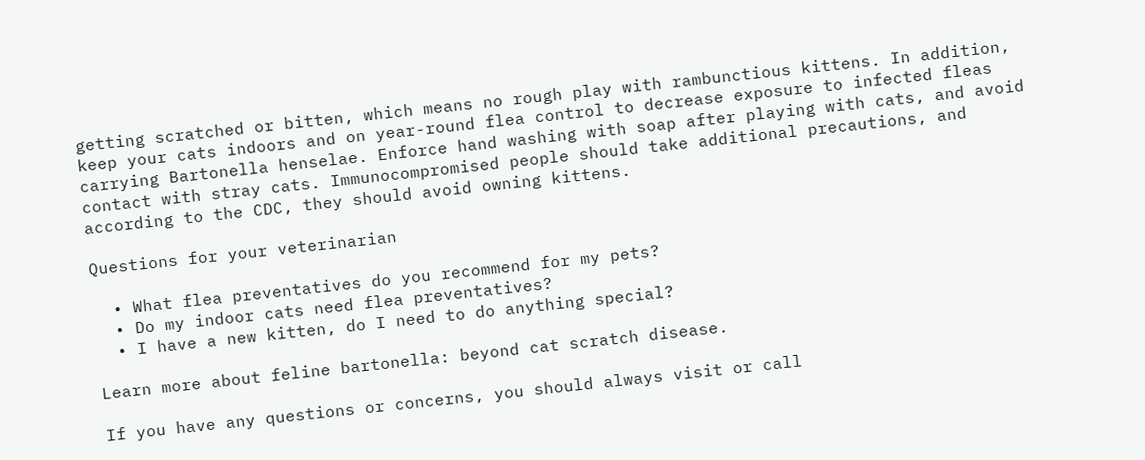getting scratched or bitten, which means no rough play with rambunctious kittens. In addition, keep your cats indoors and on year-round flea control to decrease exposure to infected fleas carrying Bartonella henselae. Enforce hand washing with soap after playing with cats, and avoid contact with stray cats. Immunocompromised people should take additional precautions, and according to the CDC, they should avoid owning kittens.

Questions for your veterinarian

  • What flea preventatives do you recommend for my pets?
  • Do my indoor cats need flea preventatives?
  • I have a new kitten, do I need to do anything special?

Learn more about feline bartonella: beyond cat scratch disease.

If you have any questions or concerns, you should always visit or call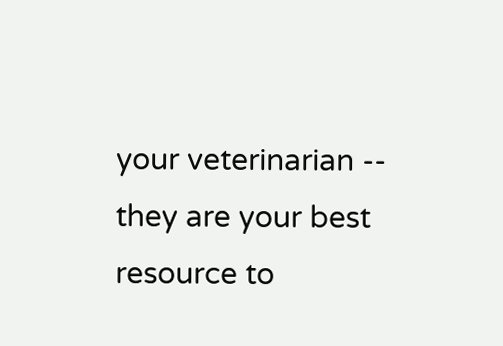your veterinarian -- they are your best resource to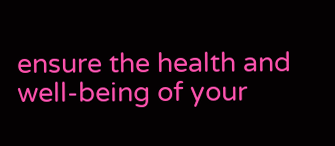ensure the health and well-being of your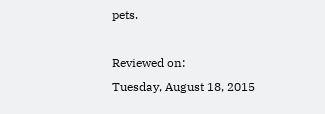pets.

Reviewed on:
Tuesday, August 18, 2015